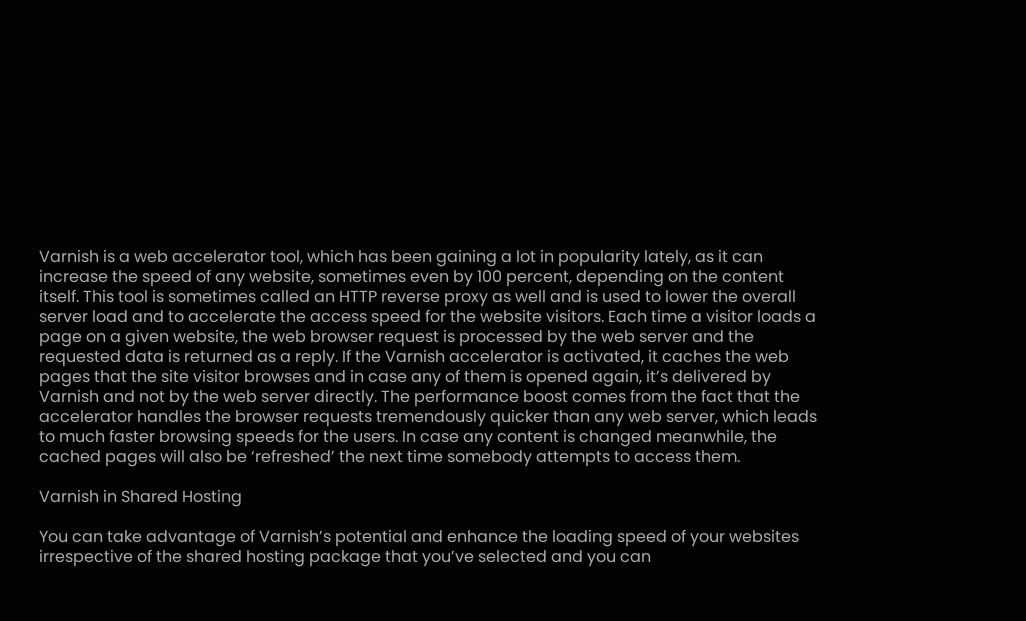Varnish is a web accelerator tool, which has been gaining a lot in popularity lately, as it can increase the speed of any website, sometimes even by 100 percent, depending on the content itself. This tool is sometimes called an HTTP reverse proxy as well and is used to lower the overall server load and to accelerate the access speed for the website visitors. Each time a visitor loads a page on a given website, the web browser request is processed by the web server and the requested data is returned as a reply. If the Varnish accelerator is activated, it caches the web pages that the site visitor browses and in case any of them is opened again, it’s delivered by Varnish and not by the web server directly. The performance boost comes from the fact that the accelerator handles the browser requests tremendously quicker than any web server, which leads to much faster browsing speeds for the users. In case any content is changed meanwhile, the cached pages will also be ‘refreshed’ the next time somebody attempts to access them.

Varnish in Shared Hosting

You can take advantage of Varnish’s potential and enhance the loading speed of your websites irrespective of the shared hosting package that you’ve selected and you can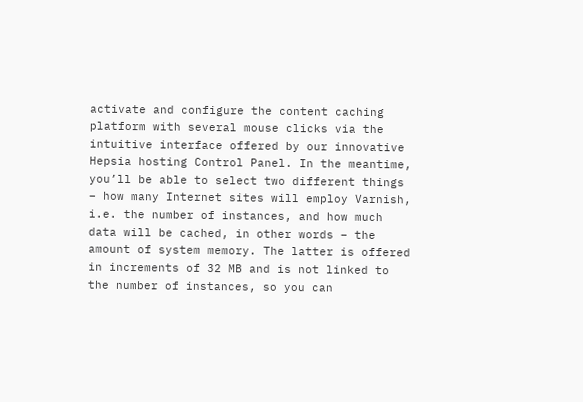activate and configure the content caching platform with several mouse clicks via the intuitive interface offered by our innovative Hepsia hosting Control Panel. In the meantime, you’ll be able to select two different things – how many Internet sites will employ Varnish, i.e. the number of instances, and how much data will be cached, in other words – the amount of system memory. The latter is offered in increments of 32 MB and is not linked to the number of instances, so you can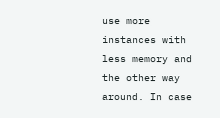use more instances with less memory and the other way around. In case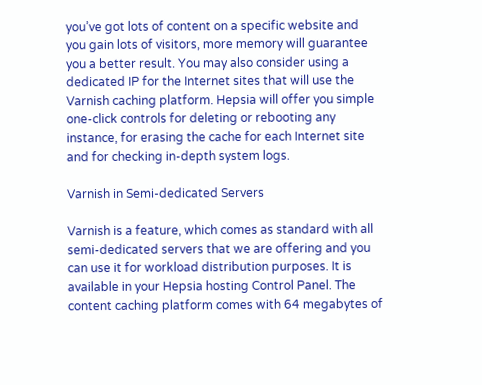you’ve got lots of content on a specific website and you gain lots of visitors, more memory will guarantee you a better result. You may also consider using a dedicated IP for the Internet sites that will use the Varnish caching platform. Hepsia will offer you simple one-click controls for deleting or rebooting any instance, for erasing the cache for each Internet site and for checking in-depth system logs.

Varnish in Semi-dedicated Servers

Varnish is a feature, which comes as standard with all semi-dedicated servers that we are offering and you can use it for workload distribution purposes. It is available in your Hepsia hosting Control Panel. The content caching platform comes with 64 megabytes of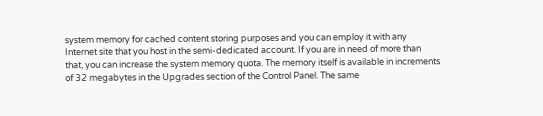system memory for cached content storing purposes and you can employ it with any Internet site that you host in the semi-dedicated account. If you are in need of more than that, you can increase the system memory quota. The memory itself is available in increments of 32 megabytes in the Upgrades section of the Control Panel. The same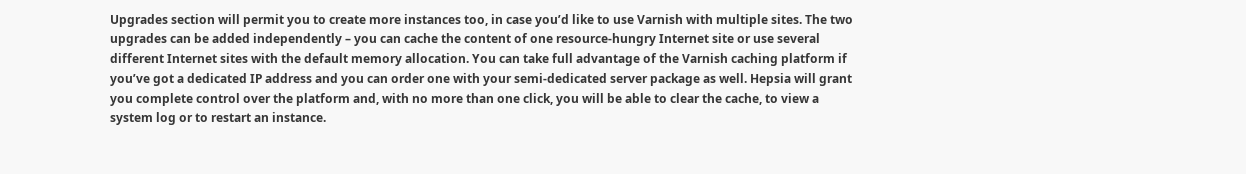Upgrades section will permit you to create more instances too, in case you’d like to use Varnish with multiple sites. The two upgrades can be added independently – you can cache the content of one resource-hungry Internet site or use several different Internet sites with the default memory allocation. You can take full advantage of the Varnish caching platform if you’ve got a dedicated IP address and you can order one with your semi-dedicated server package as well. Hepsia will grant you complete control over the platform and, with no more than one click, you will be able to clear the cache, to view a system log or to restart an instance.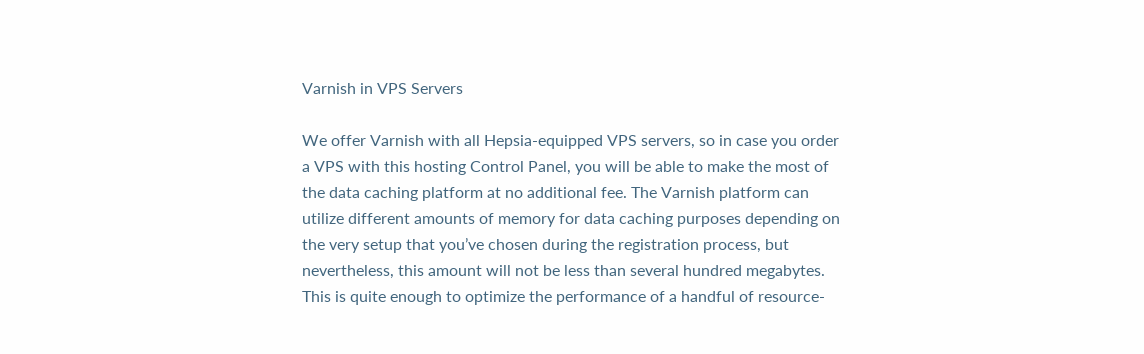Varnish in VPS Servers

We offer Varnish with all Hepsia-equipped VPS servers, so in case you order a VPS with this hosting Control Panel, you will be able to make the most of the data caching platform at no additional fee. The Varnish platform can utilize different amounts of memory for data caching purposes depending on the very setup that you’ve chosen during the registration process, but nevertheless, this amount will not be less than several hundred megabytes. This is quite enough to optimize the performance of a handful of resource-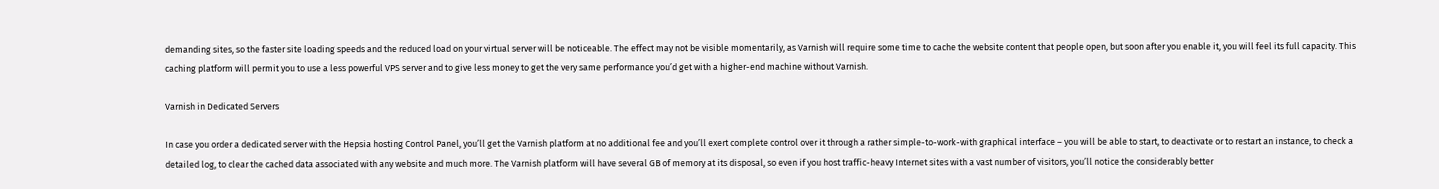demanding sites, so the faster site loading speeds and the reduced load on your virtual server will be noticeable. The effect may not be visible momentarily, as Varnish will require some time to cache the website content that people open, but soon after you enable it, you will feel its full capacity. This caching platform will permit you to use a less powerful VPS server and to give less money to get the very same performance you’d get with a higher-end machine without Varnish.

Varnish in Dedicated Servers

In case you order a dedicated server with the Hepsia hosting Control Panel, you’ll get the Varnish platform at no additional fee and you’ll exert complete control over it through a rather simple-to-work-with graphical interface – you will be able to start, to deactivate or to restart an instance, to check a detailed log, to clear the cached data associated with any website and much more. The Varnish platform will have several GB of memory at its disposal, so even if you host traffic-heavy Internet sites with a vast number of visitors, you’ll notice the considerably better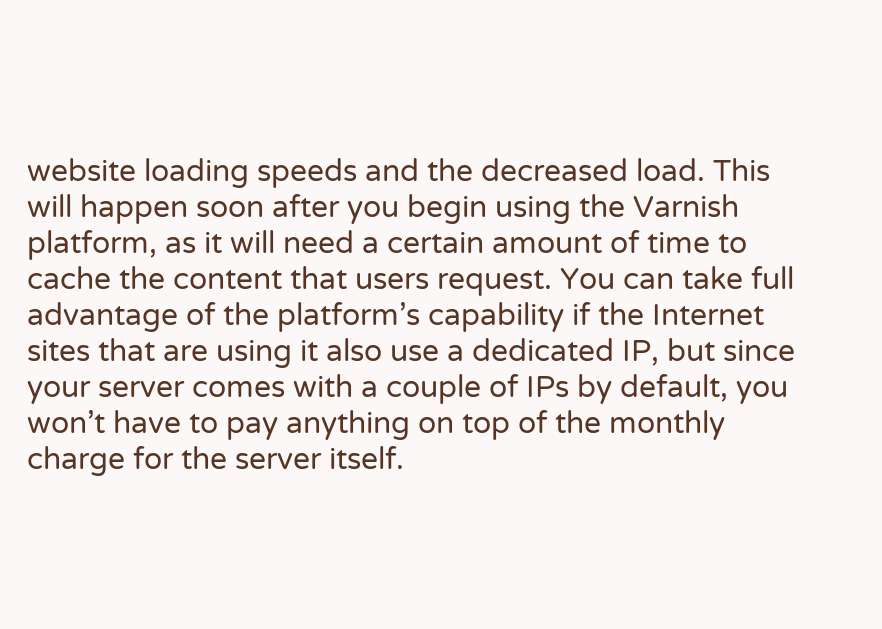website loading speeds and the decreased load. This will happen soon after you begin using the Varnish platform, as it will need a certain amount of time to cache the content that users request. You can take full advantage of the platform’s capability if the Internet sites that are using it also use a dedicated IP, but since your server comes with a couple of IPs by default, you won’t have to pay anything on top of the monthly charge for the server itself.